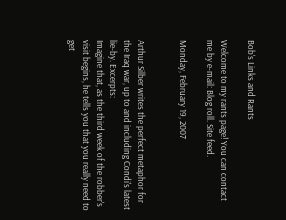Bob's Links and Rants

Welcome to my rants page! You can contact me by e-mail: Blog roll. Site feed.

Monday, February 19, 2007


Arthur Silber writes the perfect metaphor for the Iraq war, up to and including Condi's latest lie-by. Excerpts:
Imagine that, as the third week of the robber's visit begins, he tells you that you really need to get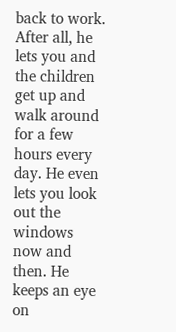back to work. After all, he lets you and the children get up and walk around for a few hours every day. He even lets you look out the windows now and then. He keeps an eye on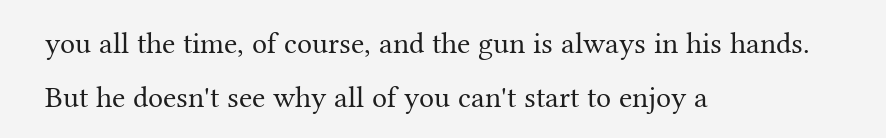you all the time, of course, and the gun is always in his hands. But he doesn't see why all of you can't start to enjoy a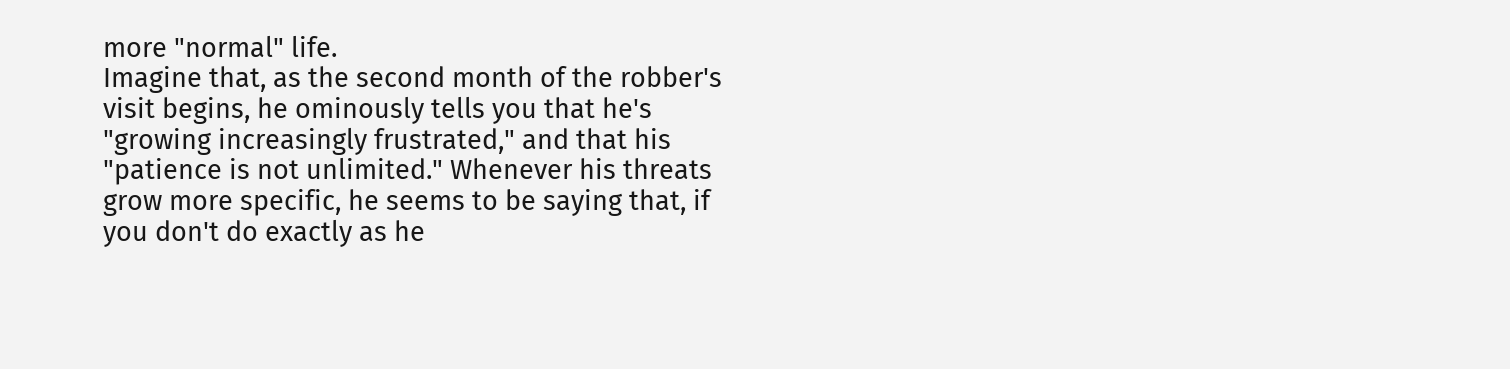more "normal" life.
Imagine that, as the second month of the robber's visit begins, he ominously tells you that he's "growing increasingly frustrated," and that his "patience is not unlimited." Whenever his threats grow more specific, he seems to be saying that, if you don't do exactly as he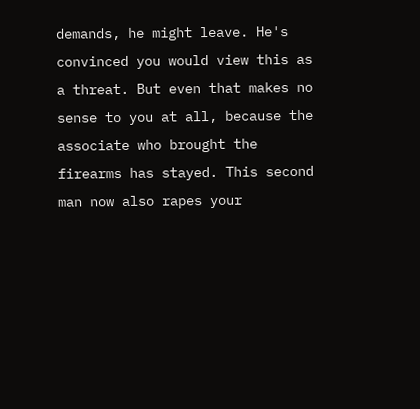demands, he might leave. He's convinced you would view this as a threat. But even that makes no sense to you at all, because the associate who brought the firearms has stayed. This second man now also rapes your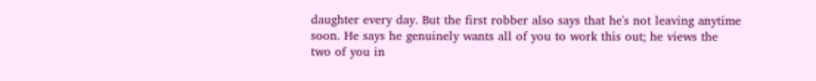daughter every day. But the first robber also says that he's not leaving anytime soon. He says he genuinely wants all of you to work this out; he views the two of you in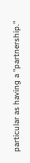particular as having a "partnership."